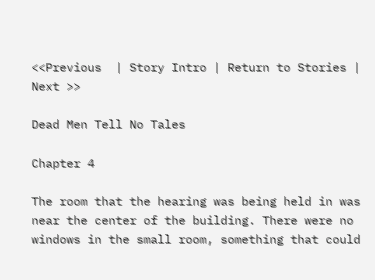<<Previous  | Story Intro | Return to Stories | Next >>

Dead Men Tell No Tales

Chapter 4

The room that the hearing was being held in was near the center of the building. There were no windows in the small room, something that could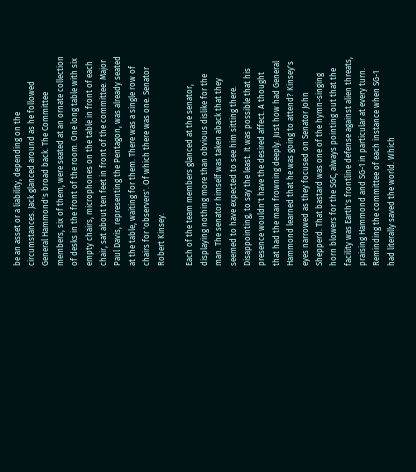be an asset or a liability, depending on the circumstances. Jack glanced around as he followed General Hammond's broad back. The Committee members, six of them, were seated at an ornate collection of desks in the front of the room. One long table with six empty chairs, microphones on the table in front of each chair, sat about ten feet in front of the committee. Major Paul Davis, representing the Pentagon, was already seated at the table, waiting for them. There was a single row of chairs for 'observers'. Of which there was one. Senator Robert Kinsey.

Each of the team members glanced at the senator, displaying nothing more than obvious dislike for the man. The senator himself was taken aback that they seemed to have expected to see him sitting there. Disappointing, to say the least. It was possible that his presence wouldn't have the desired affect. A thought that had the man frowning deeply. Just how had General Hammond learned that he was going to attend? Kinsey's eyes narrowed as they focused on Senator John Shepperd. That bastard was one of the hymn-singing horn blowers for the SGC, always pointing out that the facility was Earth's frontline defense against alien threats, praising Hammond and SG-1 in particular at every turn. Reminding the committee of each instance when SG-1 had literally saved the world. Which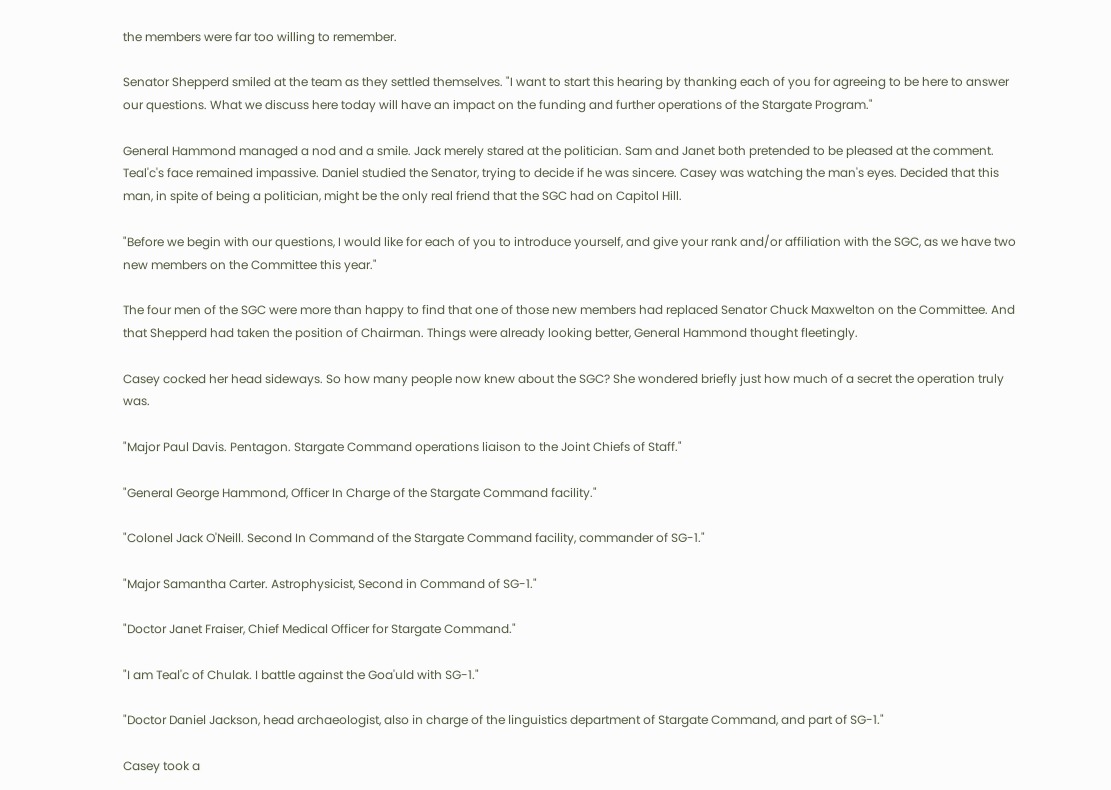the members were far too willing to remember.

Senator Shepperd smiled at the team as they settled themselves. "I want to start this hearing by thanking each of you for agreeing to be here to answer our questions. What we discuss here today will have an impact on the funding and further operations of the Stargate Program."

General Hammond managed a nod and a smile. Jack merely stared at the politician. Sam and Janet both pretended to be pleased at the comment. Teal'c's face remained impassive. Daniel studied the Senator, trying to decide if he was sincere. Casey was watching the man's eyes. Decided that this man, in spite of being a politician, might be the only real friend that the SGC had on Capitol Hill.

"Before we begin with our questions, I would like for each of you to introduce yourself, and give your rank and/or affiliation with the SGC, as we have two new members on the Committee this year."

The four men of the SGC were more than happy to find that one of those new members had replaced Senator Chuck Maxwelton on the Committee. And that Shepperd had taken the position of Chairman. Things were already looking better, General Hammond thought fleetingly.

Casey cocked her head sideways. So how many people now knew about the SGC? She wondered briefly just how much of a secret the operation truly was.

"Major Paul Davis. Pentagon. Stargate Command operations liaison to the Joint Chiefs of Staff."

"General George Hammond, Officer In Charge of the Stargate Command facility."

"Colonel Jack O'Neill. Second In Command of the Stargate Command facility, commander of SG-1."

"Major Samantha Carter. Astrophysicist, Second in Command of SG-1."

"Doctor Janet Fraiser, Chief Medical Officer for Stargate Command."

"I am Teal'c of Chulak. I battle against the Goa'uld with SG-1."

"Doctor Daniel Jackson, head archaeologist, also in charge of the linguistics department of Stargate Command, and part of SG-1."

Casey took a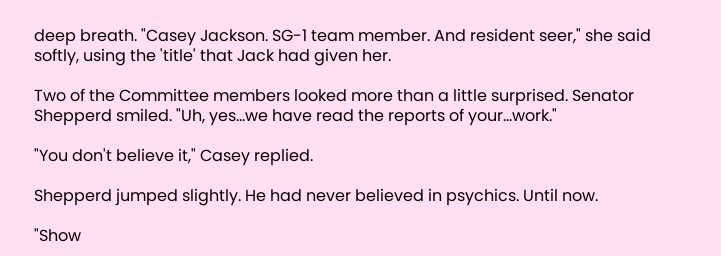deep breath. "Casey Jackson. SG-1 team member. And resident seer," she said softly, using the 'title' that Jack had given her.

Two of the Committee members looked more than a little surprised. Senator Shepperd smiled. "Uh, yes…we have read the reports of your…work."

"You don't believe it," Casey replied.

Shepperd jumped slightly. He had never believed in psychics. Until now.

"Show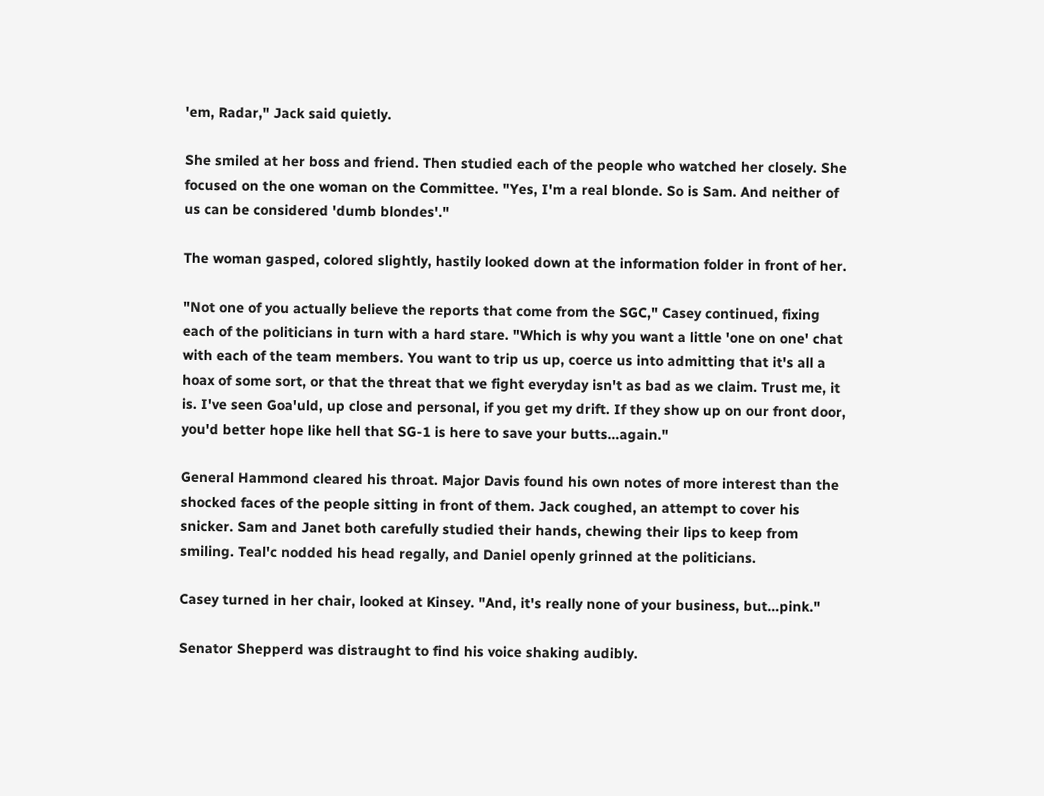'em, Radar," Jack said quietly.

She smiled at her boss and friend. Then studied each of the people who watched her closely. She focused on the one woman on the Committee. "Yes, I'm a real blonde. So is Sam. And neither of us can be considered 'dumb blondes'."

The woman gasped, colored slightly, hastily looked down at the information folder in front of her.

"Not one of you actually believe the reports that come from the SGC," Casey continued, fixing each of the politicians in turn with a hard stare. "Which is why you want a little 'one on one' chat with each of the team members. You want to trip us up, coerce us into admitting that it's all a hoax of some sort, or that the threat that we fight everyday isn't as bad as we claim. Trust me, it is. I've seen Goa'uld, up close and personal, if you get my drift. If they show up on our front door, you'd better hope like hell that SG-1 is here to save your butts…again."

General Hammond cleared his throat. Major Davis found his own notes of more interest than the shocked faces of the people sitting in front of them. Jack coughed, an attempt to cover his snicker. Sam and Janet both carefully studied their hands, chewing their lips to keep from smiling. Teal'c nodded his head regally, and Daniel openly grinned at the politicians.

Casey turned in her chair, looked at Kinsey. "And, it's really none of your business, but…pink."

Senator Shepperd was distraught to find his voice shaking audibly.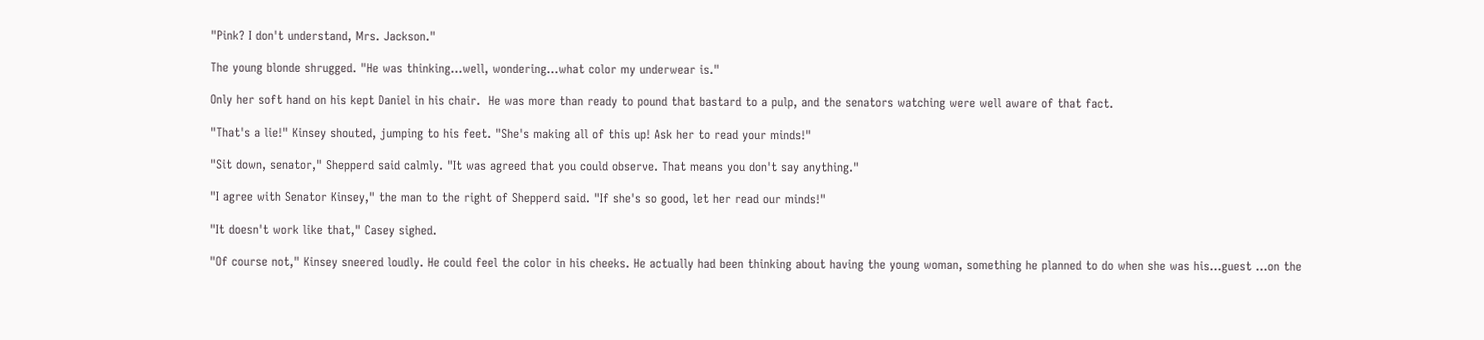"Pink? I don't understand, Mrs. Jackson."

The young blonde shrugged. "He was thinking…well, wondering…what color my underwear is."

Only her soft hand on his kept Daniel in his chair.  He was more than ready to pound that bastard to a pulp, and the senators watching were well aware of that fact.

"That's a lie!" Kinsey shouted, jumping to his feet. "She's making all of this up! Ask her to read your minds!"

"Sit down, senator," Shepperd said calmly. "It was agreed that you could observe. That means you don't say anything."

"I agree with Senator Kinsey," the man to the right of Shepperd said. "If she's so good, let her read our minds!"

"It doesn't work like that," Casey sighed.

"Of course not," Kinsey sneered loudly. He could feel the color in his cheeks. He actually had been thinking about having the young woman, something he planned to do when she was his…guest …on the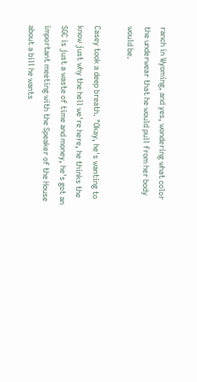ranch in Wyoming, and yes, wondering what color the underwear that he would pull from her body would be.

Casey took a deep breath. "Okay, he's wanting to know just why the hell we're here, he thinks the SGC is just a waste of time and money, he's got an important meeting with the Speaker of the House about a bill he wants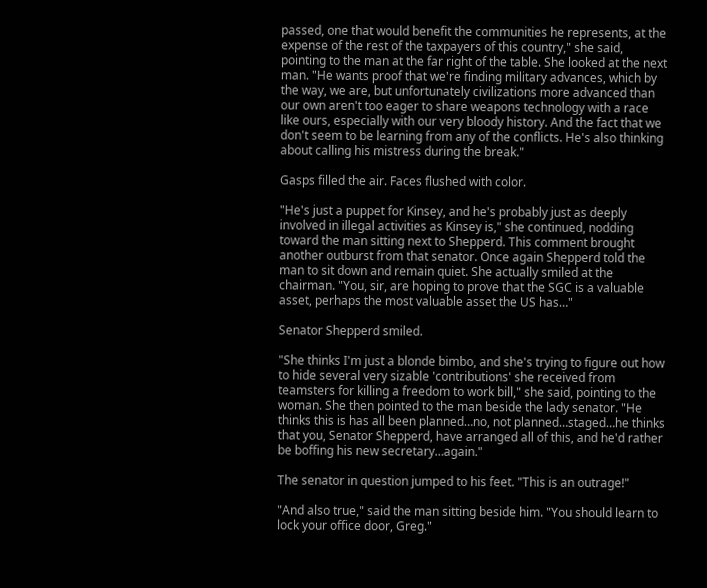passed, one that would benefit the communities he represents, at the expense of the rest of the taxpayers of this country," she said, pointing to the man at the far right of the table. She looked at the next man. "He wants proof that we're finding military advances, which by the way, we are, but unfortunately civilizations more advanced than our own aren't too eager to share weapons technology with a race like ours, especially with our very bloody history. And the fact that we don't seem to be learning from any of the conflicts. He's also thinking about calling his mistress during the break."

Gasps filled the air. Faces flushed with color.

"He's just a puppet for Kinsey, and he's probably just as deeply involved in illegal activities as Kinsey is," she continued, nodding toward the man sitting next to Shepperd. This comment brought another outburst from that senator. Once again Shepperd told the man to sit down and remain quiet. She actually smiled at the chairman. "You, sir, are hoping to prove that the SGC is a valuable asset, perhaps the most valuable asset the US has…"

Senator Shepperd smiled.

"She thinks I'm just a blonde bimbo, and she's trying to figure out how to hide several very sizable 'contributions' she received from teamsters for killing a freedom to work bill," she said, pointing to the woman. She then pointed to the man beside the lady senator. "He thinks this is has all been planned…no, not planned…staged…he thinks that you, Senator Shepperd, have arranged all of this, and he'd rather be boffing his new secretary…again."

The senator in question jumped to his feet. "This is an outrage!"

"And also true," said the man sitting beside him. "You should learn to lock your office door, Greg."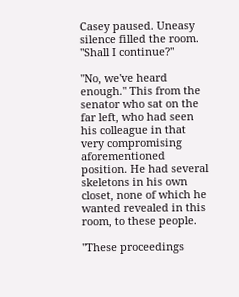Casey paused. Uneasy silence filled the room. "Shall I continue?"

"No, we've heard enough." This from the senator who sat on the far left, who had seen his colleague in that very compromising aforementioned position. He had several skeletons in his own closet, none of which he wanted revealed in this room, to these people.

"These proceedings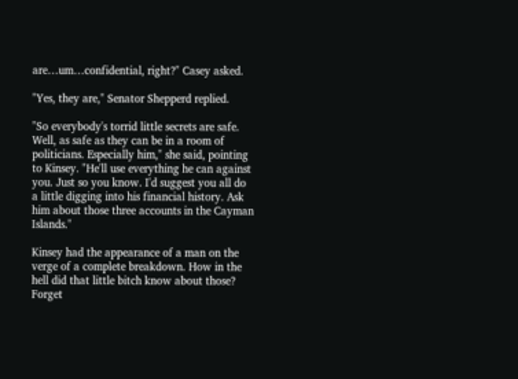are…um…confidential, right?" Casey asked.

"Yes, they are," Senator Shepperd replied.

"So everybody's torrid little secrets are safe. Well, as safe as they can be in a room of politicians. Especially him," she said, pointing to Kinsey. "He'll use everything he can against you. Just so you know. I'd suggest you all do a little digging into his financial history. Ask him about those three accounts in the Cayman Islands."

Kinsey had the appearance of a man on the verge of a complete breakdown. How in the hell did that little bitch know about those? Forget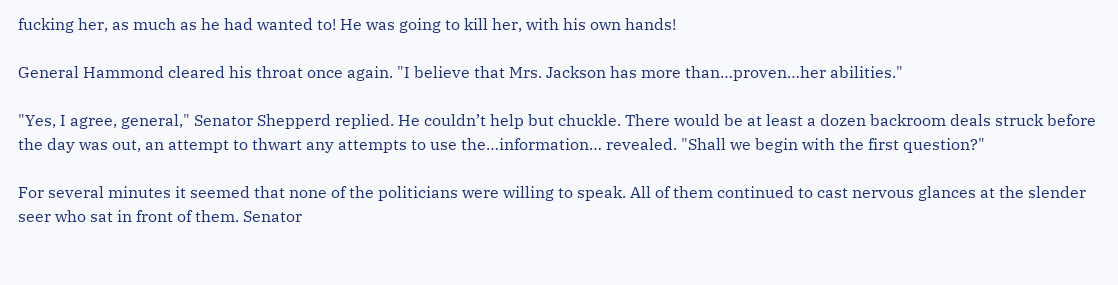fucking her, as much as he had wanted to! He was going to kill her, with his own hands!

General Hammond cleared his throat once again. "I believe that Mrs. Jackson has more than…proven…her abilities."

"Yes, I agree, general," Senator Shepperd replied. He couldn’t help but chuckle. There would be at least a dozen backroom deals struck before the day was out, an attempt to thwart any attempts to use the…information… revealed. "Shall we begin with the first question?"

For several minutes it seemed that none of the politicians were willing to speak. All of them continued to cast nervous glances at the slender seer who sat in front of them. Senator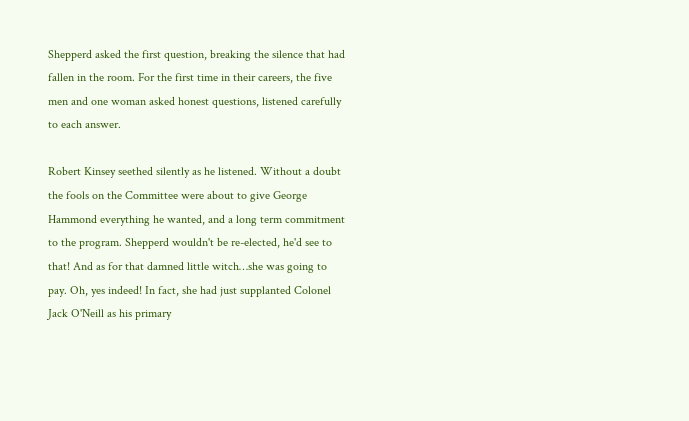Shepperd asked the first question, breaking the silence that had fallen in the room. For the first time in their careers, the five men and one woman asked honest questions, listened carefully to each answer.

Robert Kinsey seethed silently as he listened. Without a doubt the fools on the Committee were about to give George Hammond everything he wanted, and a long term commitment to the program. Shepperd wouldn't be re-elected, he'd see to that! And as for that damned little witch…she was going to pay. Oh, yes indeed! In fact, she had just supplanted Colonel Jack O'Neill as his primary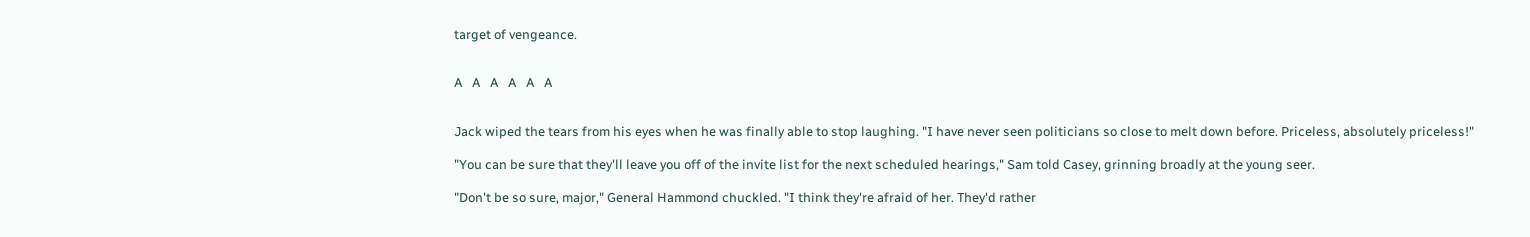target of vengeance.


A   A   A   A   A   A


Jack wiped the tears from his eyes when he was finally able to stop laughing. "I have never seen politicians so close to melt down before. Priceless, absolutely priceless!"

"You can be sure that they'll leave you off of the invite list for the next scheduled hearings," Sam told Casey, grinning broadly at the young seer.

"Don't be so sure, major," General Hammond chuckled. "I think they're afraid of her. They'd rather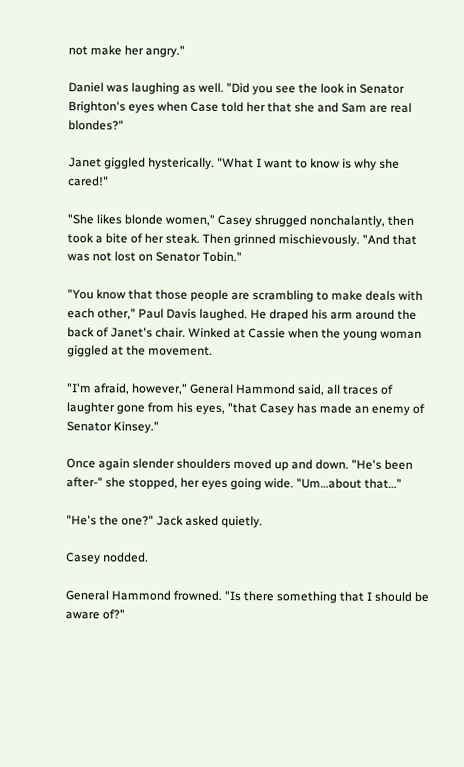not make her angry."

Daniel was laughing as well. "Did you see the look in Senator Brighton's eyes when Case told her that she and Sam are real blondes?"

Janet giggled hysterically. "What I want to know is why she cared!"

"She likes blonde women," Casey shrugged nonchalantly, then took a bite of her steak. Then grinned mischievously. "And that was not lost on Senator Tobin."

"You know that those people are scrambling to make deals with each other," Paul Davis laughed. He draped his arm around the back of Janet's chair. Winked at Cassie when the young woman giggled at the movement.

"I'm afraid, however," General Hammond said, all traces of laughter gone from his eyes, "that Casey has made an enemy of Senator Kinsey."

Once again slender shoulders moved up and down. "He's been after-" she stopped, her eyes going wide. "Um…about that…"

"He's the one?" Jack asked quietly.

Casey nodded.

General Hammond frowned. "Is there something that I should be aware of?"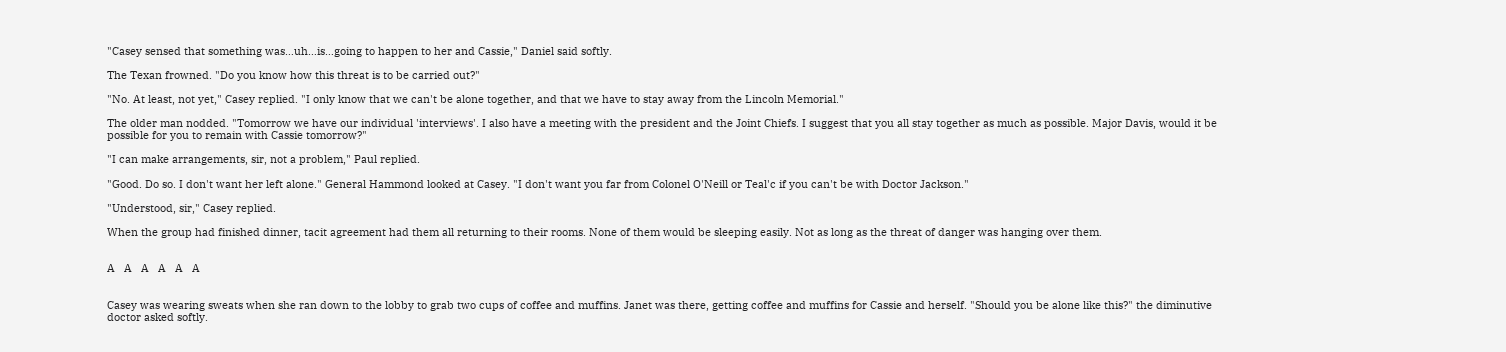"Casey sensed that something was…uh…is…going to happen to her and Cassie," Daniel said softly.

The Texan frowned. "Do you know how this threat is to be carried out?"

"No. At least, not yet," Casey replied. "I only know that we can't be alone together, and that we have to stay away from the Lincoln Memorial."

The older man nodded. "Tomorrow we have our individual 'interviews'. I also have a meeting with the president and the Joint Chiefs. I suggest that you all stay together as much as possible. Major Davis, would it be possible for you to remain with Cassie tomorrow?"

"I can make arrangements, sir, not a problem," Paul replied.

"Good. Do so. I don't want her left alone." General Hammond looked at Casey. "I don't want you far from Colonel O'Neill or Teal'c if you can't be with Doctor Jackson."

"Understood, sir," Casey replied.

When the group had finished dinner, tacit agreement had them all returning to their rooms. None of them would be sleeping easily. Not as long as the threat of danger was hanging over them.


A   A   A   A   A   A


Casey was wearing sweats when she ran down to the lobby to grab two cups of coffee and muffins. Janet was there, getting coffee and muffins for Cassie and herself. "Should you be alone like this?" the diminutive doctor asked softly.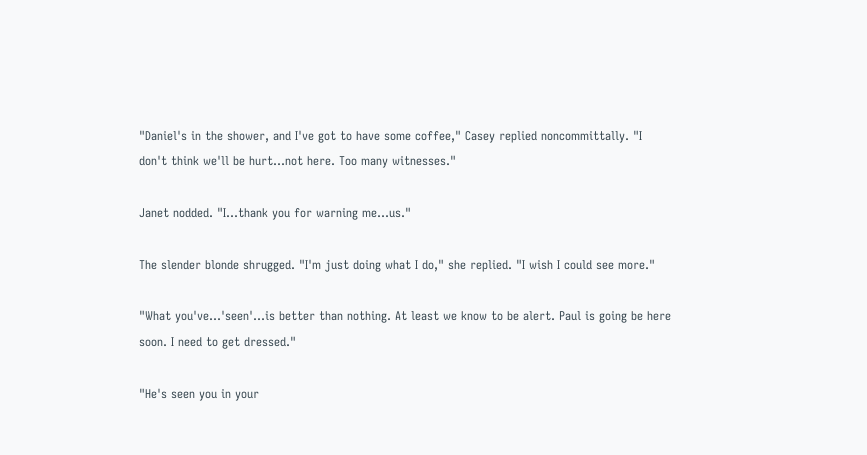"Daniel's in the shower, and I've got to have some coffee," Casey replied noncommittally. "I don't think we'll be hurt…not here. Too many witnesses."

Janet nodded. "I…thank you for warning me…us."

The slender blonde shrugged. "I'm just doing what I do," she replied. "I wish I could see more."

"What you've…'seen'…is better than nothing. At least we know to be alert. Paul is going be here soon. I need to get dressed."

"He's seen you in your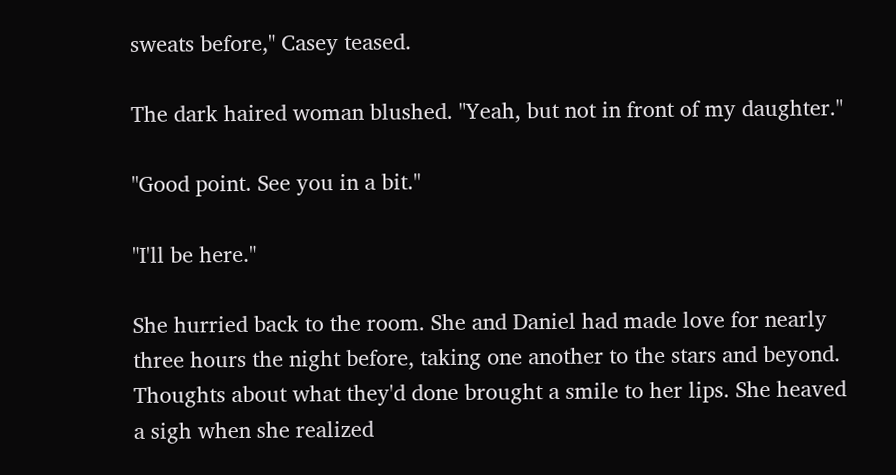sweats before," Casey teased.

The dark haired woman blushed. "Yeah, but not in front of my daughter."

"Good point. See you in a bit."

"I'll be here."

She hurried back to the room. She and Daniel had made love for nearly three hours the night before, taking one another to the stars and beyond. Thoughts about what they'd done brought a smile to her lips. She heaved a sigh when she realized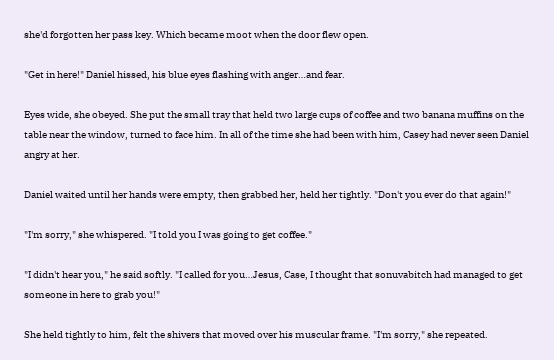she'd forgotten her pass key. Which became moot when the door flew open.

"Get in here!" Daniel hissed, his blue eyes flashing with anger…and fear.

Eyes wide, she obeyed. She put the small tray that held two large cups of coffee and two banana muffins on the table near the window, turned to face him. In all of the time she had been with him, Casey had never seen Daniel angry at her.

Daniel waited until her hands were empty, then grabbed her, held her tightly. "Don't you ever do that again!"

"I'm sorry," she whispered. "I told you I was going to get coffee."

"I didn't hear you," he said softly. "I called for you…Jesus, Case, I thought that sonuvabitch had managed to get someone in here to grab you!"

She held tightly to him, felt the shivers that moved over his muscular frame. "I'm sorry," she repeated.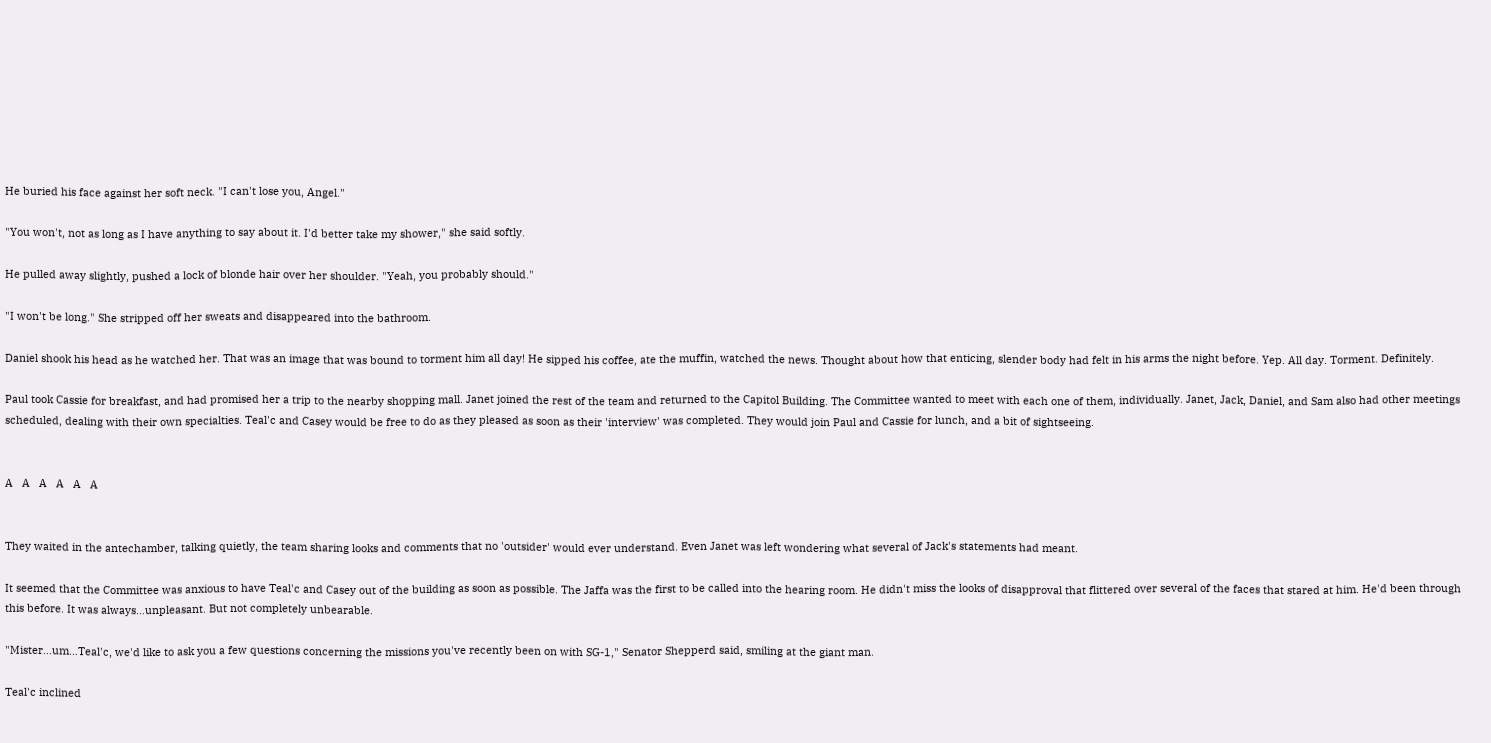He buried his face against her soft neck. "I can't lose you, Angel."

"You won't, not as long as I have anything to say about it. I'd better take my shower," she said softly.

He pulled away slightly, pushed a lock of blonde hair over her shoulder. "Yeah, you probably should."

"I won't be long." She stripped off her sweats and disappeared into the bathroom.

Daniel shook his head as he watched her. That was an image that was bound to torment him all day! He sipped his coffee, ate the muffin, watched the news. Thought about how that enticing, slender body had felt in his arms the night before. Yep. All day. Torment. Definitely.

Paul took Cassie for breakfast, and had promised her a trip to the nearby shopping mall. Janet joined the rest of the team and returned to the Capitol Building. The Committee wanted to meet with each one of them, individually. Janet, Jack, Daniel, and Sam also had other meetings scheduled, dealing with their own specialties. Teal'c and Casey would be free to do as they pleased as soon as their 'interview' was completed. They would join Paul and Cassie for lunch, and a bit of sightseeing.


A   A   A   A   A   A


They waited in the antechamber, talking quietly, the team sharing looks and comments that no 'outsider' would ever understand. Even Janet was left wondering what several of Jack's statements had meant.

It seemed that the Committee was anxious to have Teal'c and Casey out of the building as soon as possible. The Jaffa was the first to be called into the hearing room. He didn't miss the looks of disapproval that flittered over several of the faces that stared at him. He'd been through this before. It was always…unpleasant. But not completely unbearable.

"Mister…um…Teal'c, we'd like to ask you a few questions concerning the missions you've recently been on with SG-1," Senator Shepperd said, smiling at the giant man.

Teal'c inclined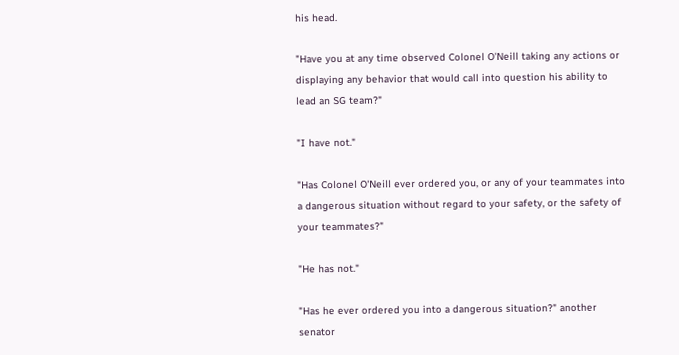his head.

"Have you at any time observed Colonel O'Neill taking any actions or displaying any behavior that would call into question his ability to lead an SG team?"

"I have not."

"Has Colonel O'Neill ever ordered you, or any of your teammates into a dangerous situation without regard to your safety, or the safety of your teammates?"

"He has not."

"Has he ever ordered you into a dangerous situation?" another senator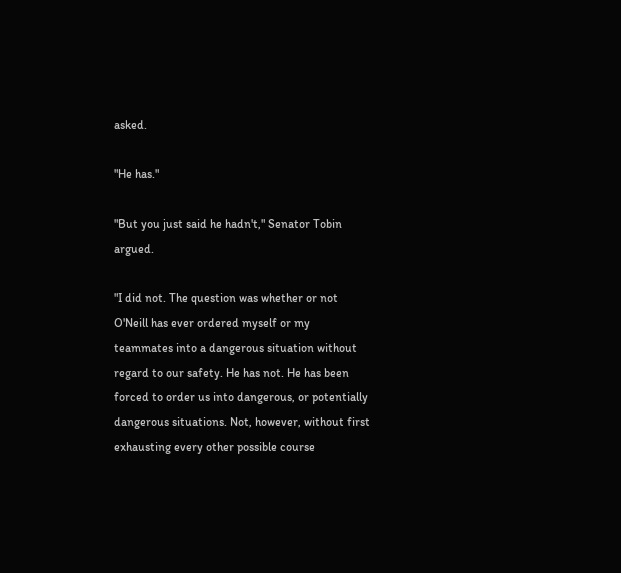asked.

"He has."

"But you just said he hadn't," Senator Tobin argued.

"I did not. The question was whether or not O'Neill has ever ordered myself or my teammates into a dangerous situation without regard to our safety. He has not. He has been forced to order us into dangerous, or potentially dangerous situations. Not, however, without first exhausting every other possible course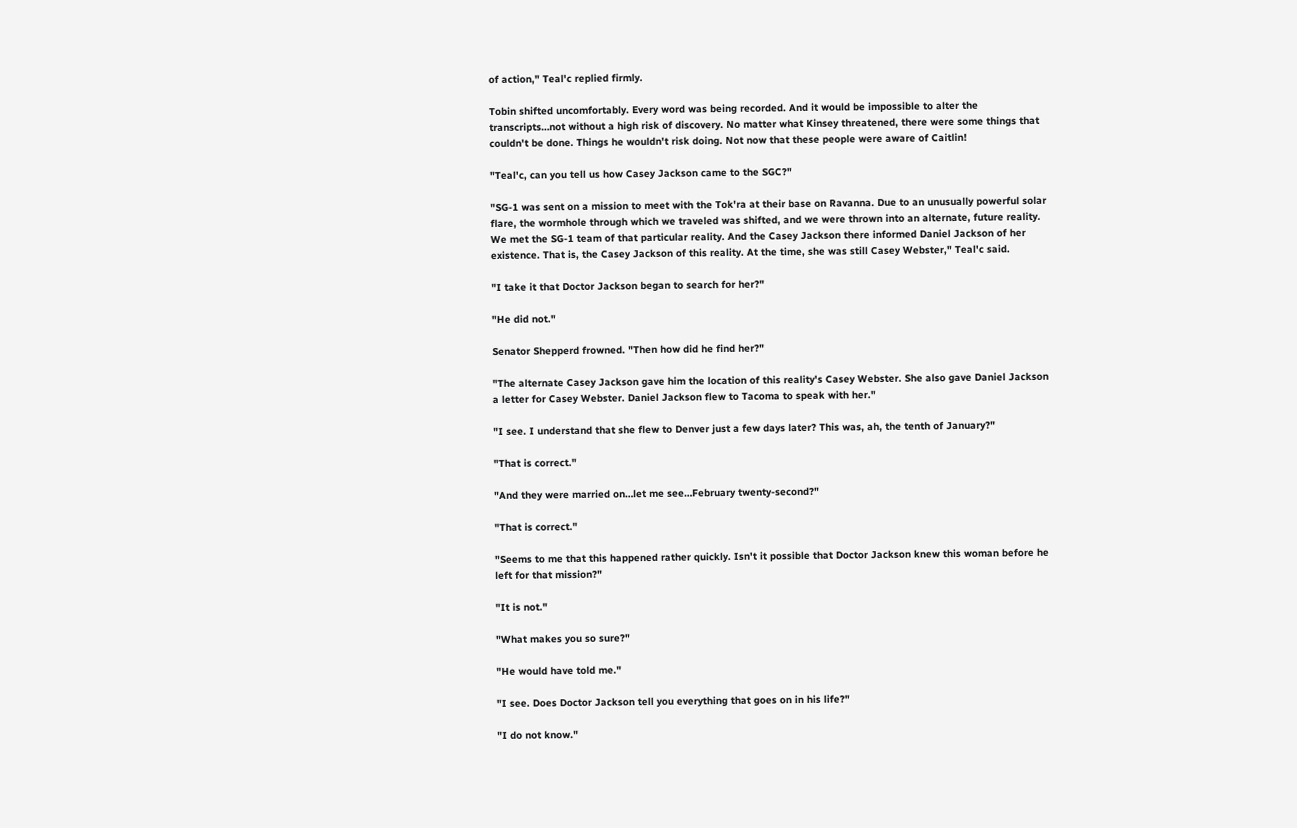of action," Teal'c replied firmly.

Tobin shifted uncomfortably. Every word was being recorded. And it would be impossible to alter the transcripts…not without a high risk of discovery. No matter what Kinsey threatened, there were some things that couldn't be done. Things he wouldn't risk doing. Not now that these people were aware of Caitlin!

"Teal'c, can you tell us how Casey Jackson came to the SGC?"

"SG-1 was sent on a mission to meet with the Tok'ra at their base on Ravanna. Due to an unusually powerful solar flare, the wormhole through which we traveled was shifted, and we were thrown into an alternate, future reality. We met the SG-1 team of that particular reality. And the Casey Jackson there informed Daniel Jackson of her existence. That is, the Casey Jackson of this reality. At the time, she was still Casey Webster," Teal'c said.

"I take it that Doctor Jackson began to search for her?"

"He did not."

Senator Shepperd frowned. "Then how did he find her?"

"The alternate Casey Jackson gave him the location of this reality's Casey Webster. She also gave Daniel Jackson a letter for Casey Webster. Daniel Jackson flew to Tacoma to speak with her."

"I see. I understand that she flew to Denver just a few days later? This was, ah, the tenth of January?"

"That is correct."

"And they were married on…let me see…February twenty-second?"

"That is correct."

"Seems to me that this happened rather quickly. Isn't it possible that Doctor Jackson knew this woman before he left for that mission?"

"It is not."

"What makes you so sure?"

"He would have told me."

"I see. Does Doctor Jackson tell you everything that goes on in his life?"

"I do not know."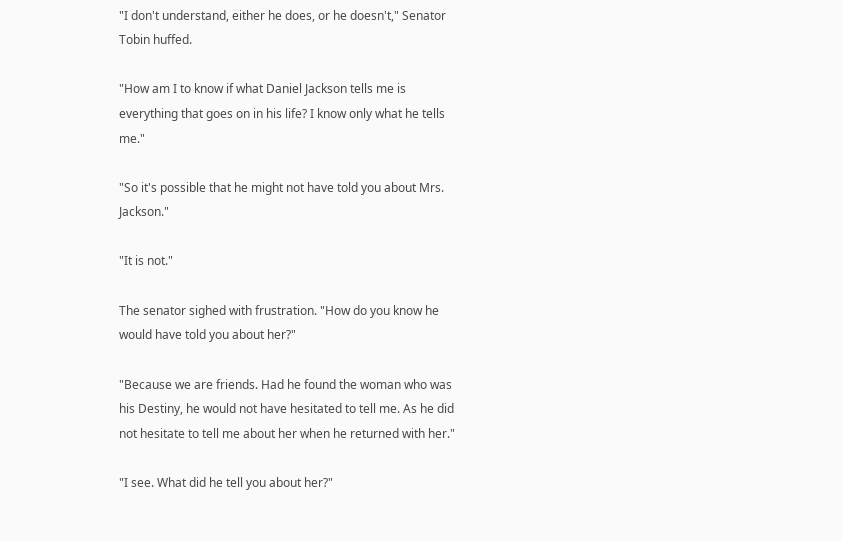"I don't understand, either he does, or he doesn't," Senator Tobin huffed.

"How am I to know if what Daniel Jackson tells me is everything that goes on in his life? I know only what he tells me."

"So it's possible that he might not have told you about Mrs. Jackson."

"It is not."

The senator sighed with frustration. "How do you know he would have told you about her?"

"Because we are friends. Had he found the woman who was his Destiny, he would not have hesitated to tell me. As he did not hesitate to tell me about her when he returned with her."

"I see. What did he tell you about her?"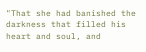"That she had banished the darkness that filled his heart and soul, and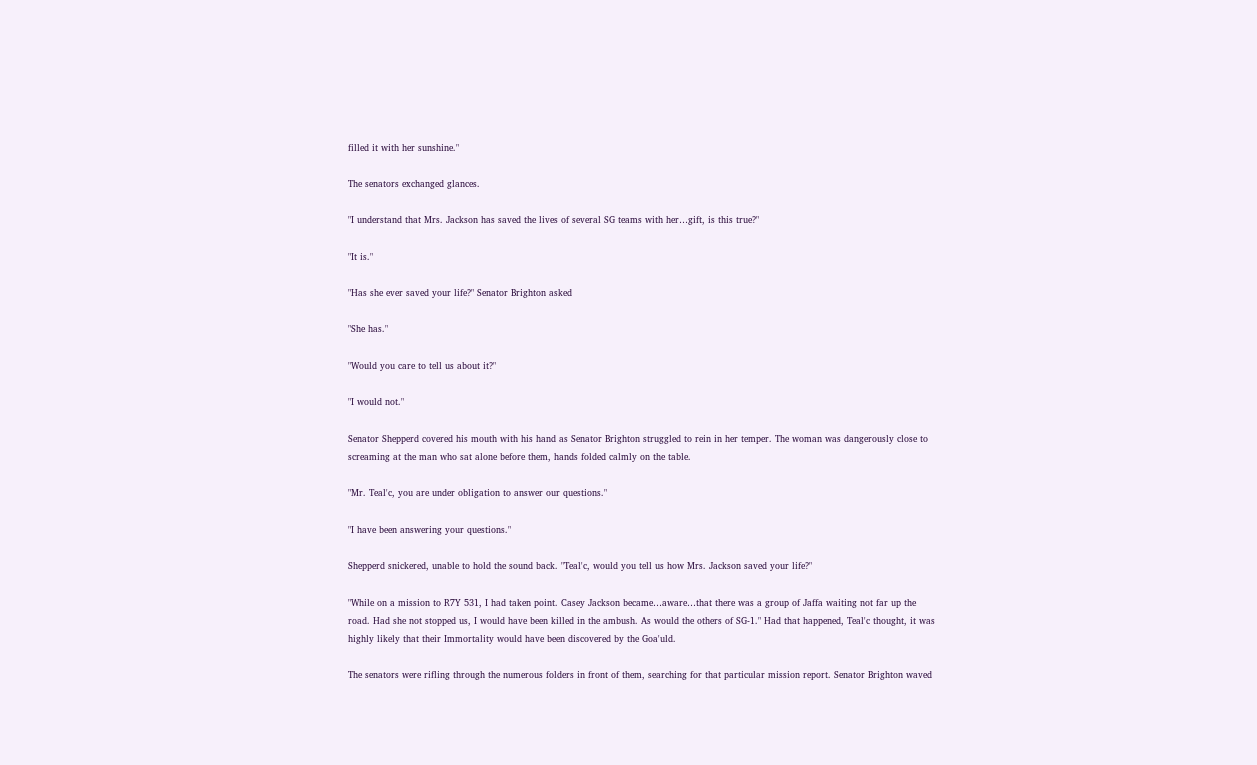filled it with her sunshine."

The senators exchanged glances.

"I understand that Mrs. Jackson has saved the lives of several SG teams with her…gift, is this true?"

"It is."

"Has she ever saved your life?" Senator Brighton asked

"She has."

"Would you care to tell us about it?"

"I would not."

Senator Shepperd covered his mouth with his hand as Senator Brighton struggled to rein in her temper. The woman was dangerously close to screaming at the man who sat alone before them, hands folded calmly on the table.

"Mr. Teal'c, you are under obligation to answer our questions."

"I have been answering your questions."

Shepperd snickered, unable to hold the sound back. "Teal'c, would you tell us how Mrs. Jackson saved your life?"

"While on a mission to R7Y 531, I had taken point. Casey Jackson became…aware…that there was a group of Jaffa waiting not far up the road. Had she not stopped us, I would have been killed in the ambush. As would the others of SG-1." Had that happened, Teal'c thought, it was highly likely that their Immortality would have been discovered by the Goa'uld.

The senators were rifling through the numerous folders in front of them, searching for that particular mission report. Senator Brighton waved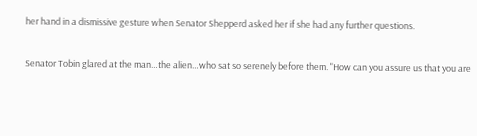her hand in a dismissive gesture when Senator Shepperd asked her if she had any further questions.

Senator Tobin glared at the man…the alien…who sat so serenely before them. "How can you assure us that you are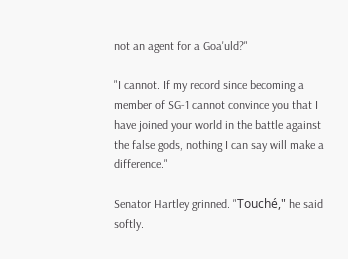not an agent for a Goa'uld?"

"I cannot. If my record since becoming a member of SG-1 cannot convince you that I have joined your world in the battle against the false gods, nothing I can say will make a difference."

Senator Hartley grinned. "Touché," he said softly.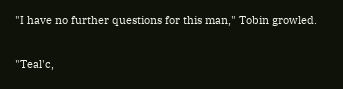"I have no further questions for this man," Tobin growled.

"Teal'c,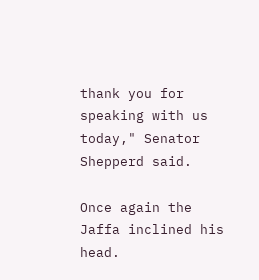thank you for speaking with us today," Senator Shepperd said.

Once again the Jaffa inclined his head.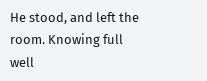He stood, and left the room. Knowing full well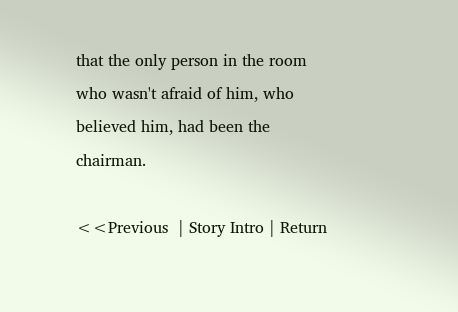that the only person in the room who wasn't afraid of him, who believed him, had been the chairman.

<<Previous  | Story Intro | Return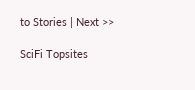to Stories | Next >>

SciFi Topsites